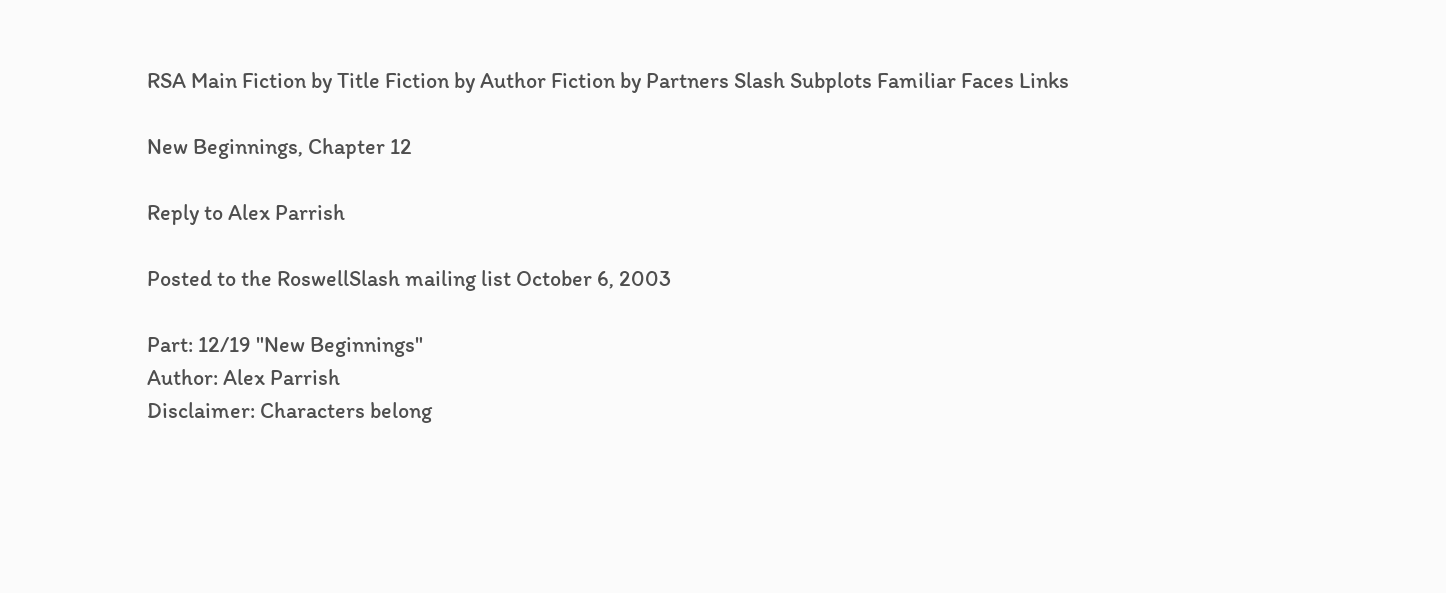RSA Main Fiction by Title Fiction by Author Fiction by Partners Slash Subplots Familiar Faces Links

New Beginnings, Chapter 12

Reply to Alex Parrish

Posted to the RoswellSlash mailing list October 6, 2003

Part: 12/19 "New Beginnings"
Author: Alex Parrish
Disclaimer: Characters belong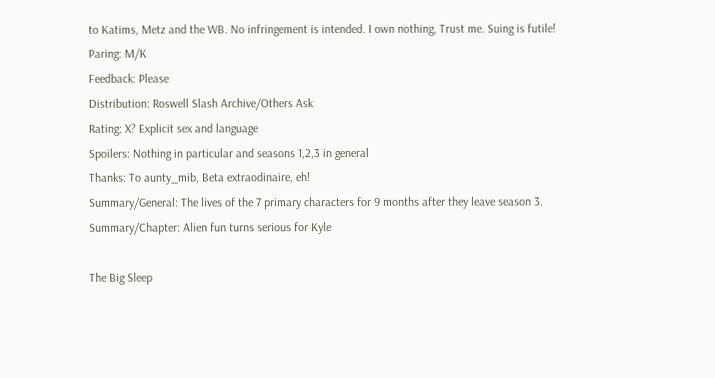to Katims, Metz and the WB. No infringement is intended. I own nothing, Trust me. Suing is futile!
Paring: M/K
Feedback: Please
Distribution: Roswell Slash Archive/Others Ask
Rating: X? Explicit sex and language
Spoilers: Nothing in particular and seasons 1,2,3 in general
Thanks: To aunty_mib, Beta extraodinaire, eh!
Summary/General: The lives of the 7 primary characters for 9 months after they leave season 3.
Summary/Chapter: Alien fun turns serious for Kyle

The Big Sleep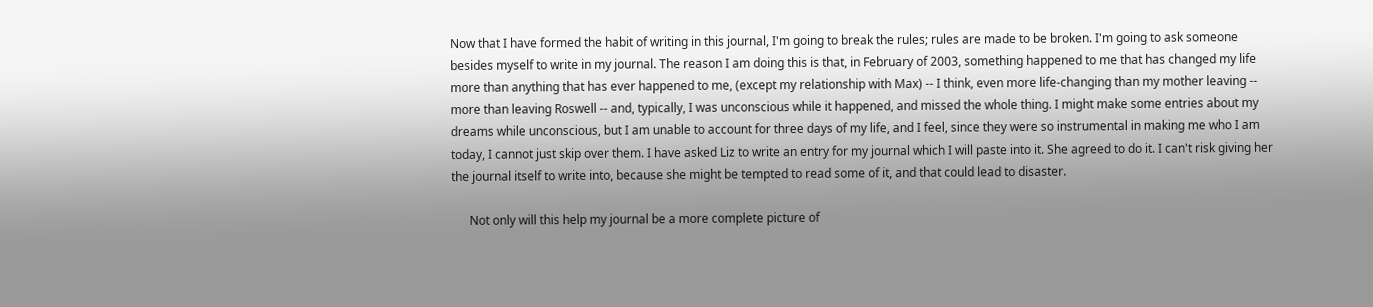Now that I have formed the habit of writing in this journal, I'm going to break the rules; rules are made to be broken. I'm going to ask someone besides myself to write in my journal. The reason I am doing this is that, in February of 2003, something happened to me that has changed my life more than anything that has ever happened to me, (except my relationship with Max) -- I think, even more life-changing than my mother leaving -- more than leaving Roswell -- and, typically, I was unconscious while it happened, and missed the whole thing. I might make some entries about my dreams while unconscious, but I am unable to account for three days of my life, and I feel, since they were so instrumental in making me who I am today, I cannot just skip over them. I have asked Liz to write an entry for my journal which I will paste into it. She agreed to do it. I can't risk giving her the journal itself to write into, because she might be tempted to read some of it, and that could lead to disaster.

      Not only will this help my journal be a more complete picture of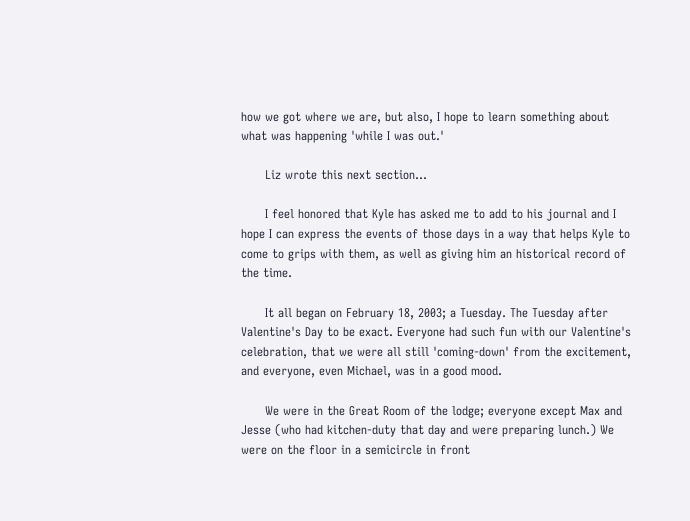how we got where we are, but also, I hope to learn something about what was happening 'while I was out.'

      Liz wrote this next section...

      I feel honored that Kyle has asked me to add to his journal and I hope I can express the events of those days in a way that helps Kyle to come to grips with them, as well as giving him an historical record of the time.

      It all began on February 18, 2003; a Tuesday. The Tuesday after Valentine's Day to be exact. Everyone had such fun with our Valentine's celebration, that we were all still 'coming-down' from the excitement, and everyone, even Michael, was in a good mood.

      We were in the Great Room of the lodge; everyone except Max and Jesse (who had kitchen-duty that day and were preparing lunch.) We were on the floor in a semicircle in front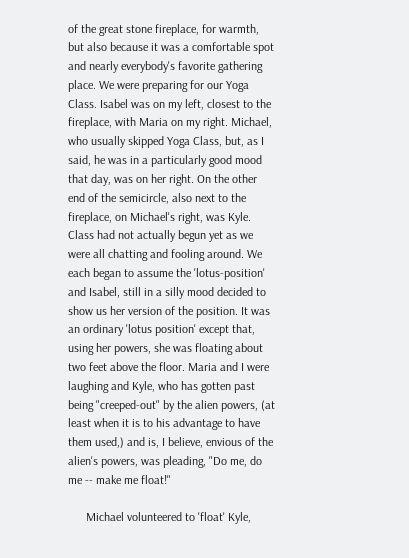of the great stone fireplace, for warmth, but also because it was a comfortable spot and nearly everybody's favorite gathering place. We were preparing for our Yoga Class. Isabel was on my left, closest to the fireplace, with Maria on my right. Michael, who usually skipped Yoga Class, but, as I said, he was in a particularly good mood that day, was on her right. On the other end of the semicircle, also next to the fireplace, on Michael's right, was Kyle. Class had not actually begun yet as we were all chatting and fooling around. We each began to assume the 'lotus-position' and Isabel, still in a silly mood decided to show us her version of the position. It was an ordinary 'lotus position' except that, using her powers, she was floating about two feet above the floor. Maria and I were laughing and Kyle, who has gotten past being "creeped-out" by the alien powers, (at least when it is to his advantage to have them used,) and is, I believe, envious of the alien's powers, was pleading, "Do me, do me -- make me float!"

      Michael volunteered to 'float' Kyle,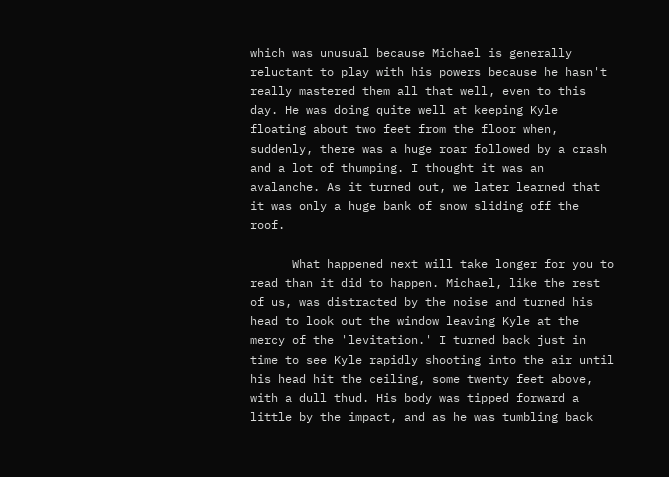which was unusual because Michael is generally reluctant to play with his powers because he hasn't really mastered them all that well, even to this day. He was doing quite well at keeping Kyle floating about two feet from the floor when, suddenly, there was a huge roar followed by a crash and a lot of thumping. I thought it was an avalanche. As it turned out, we later learned that it was only a huge bank of snow sliding off the roof.

      What happened next will take longer for you to read than it did to happen. Michael, like the rest of us, was distracted by the noise and turned his head to look out the window leaving Kyle at the mercy of the 'levitation.' I turned back just in time to see Kyle rapidly shooting into the air until his head hit the ceiling, some twenty feet above, with a dull thud. His body was tipped forward a little by the impact, and as he was tumbling back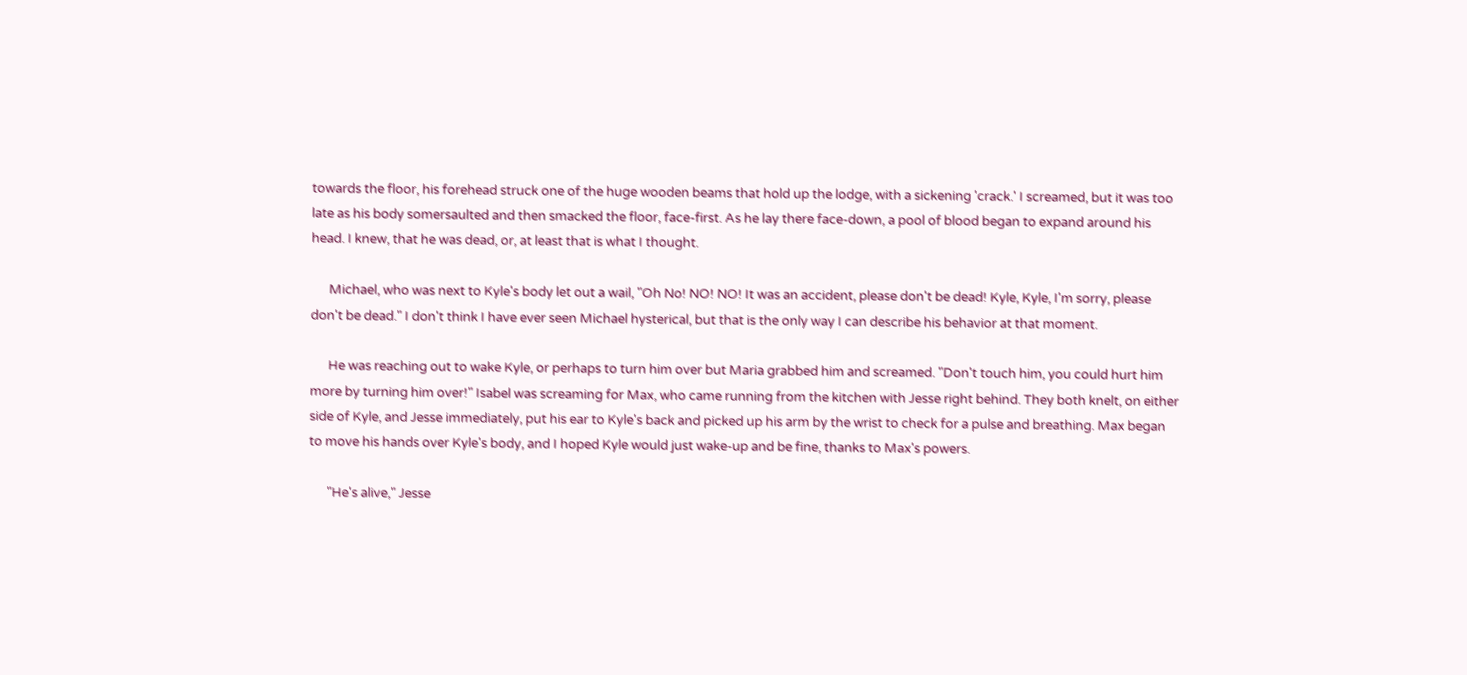towards the floor, his forehead struck one of the huge wooden beams that hold up the lodge, with a sickening 'crack.' I screamed, but it was too late as his body somersaulted and then smacked the floor, face-first. As he lay there face-down, a pool of blood began to expand around his head. I knew, that he was dead, or, at least that is what I thought.

      Michael, who was next to Kyle's body let out a wail, "Oh No! NO! NO! It was an accident, please don't be dead! Kyle, Kyle, I'm sorry, please don't be dead." I don't think I have ever seen Michael hysterical, but that is the only way I can describe his behavior at that moment.

      He was reaching out to wake Kyle, or perhaps to turn him over but Maria grabbed him and screamed. "Don't touch him, you could hurt him more by turning him over!" Isabel was screaming for Max, who came running from the kitchen with Jesse right behind. They both knelt, on either side of Kyle, and Jesse immediately, put his ear to Kyle's back and picked up his arm by the wrist to check for a pulse and breathing. Max began to move his hands over Kyle's body, and I hoped Kyle would just wake-up and be fine, thanks to Max's powers.

      "He's alive," Jesse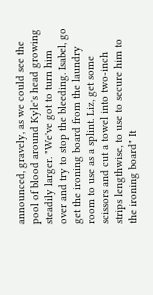announced, gravely, as we could see the pool of blood around Kyle's head growing steadily larger. "We've got to turn him over and try to stop the bleeding. Isabel, go get the ironing board from the laundry room to use as a splint. Liz, get some scissors and cut a towel into two-inch strips lengthwise, to use to secure him to the ironing board" It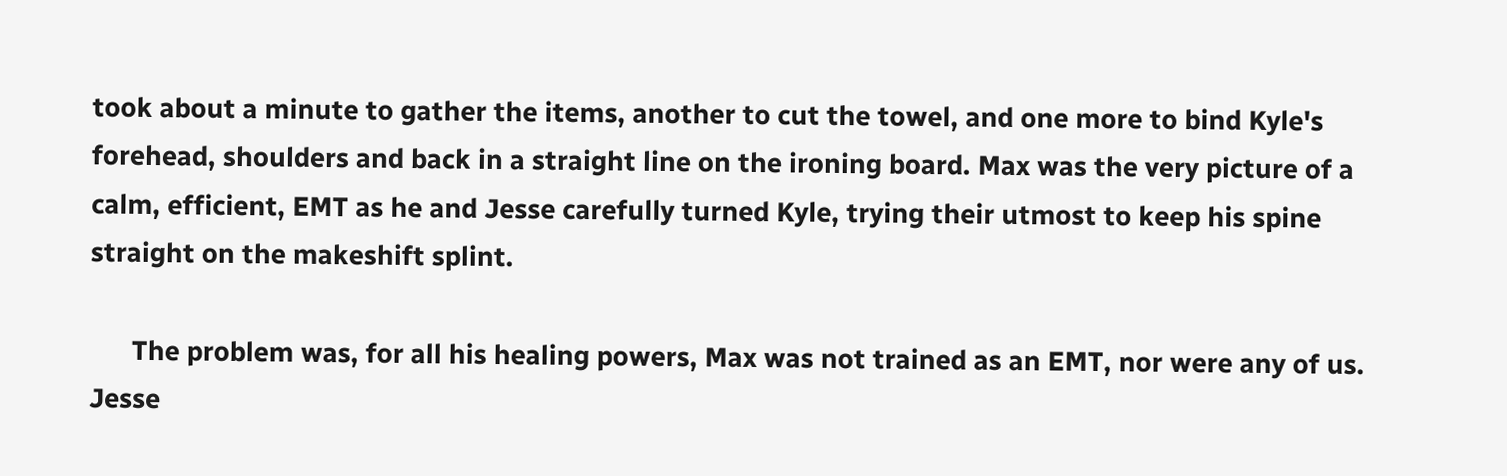took about a minute to gather the items, another to cut the towel, and one more to bind Kyle's forehead, shoulders and back in a straight line on the ironing board. Max was the very picture of a calm, efficient, EMT as he and Jesse carefully turned Kyle, trying their utmost to keep his spine straight on the makeshift splint.

      The problem was, for all his healing powers, Max was not trained as an EMT, nor were any of us. Jesse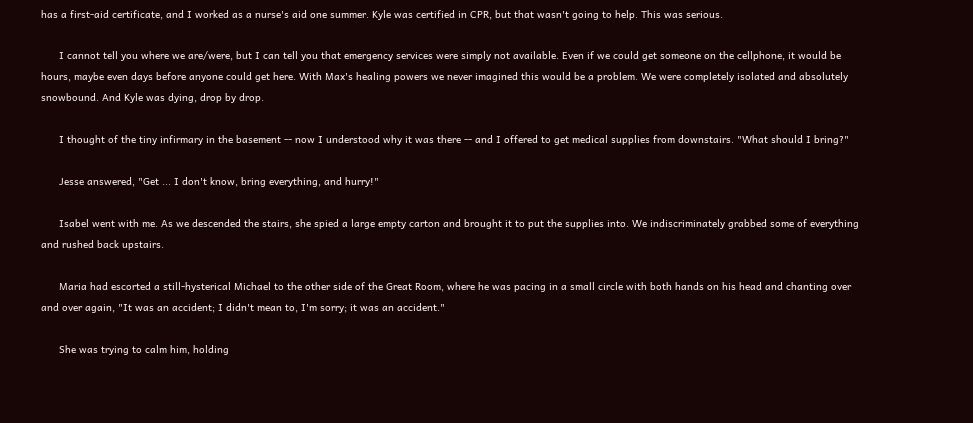has a first-aid certificate, and I worked as a nurse's aid one summer. Kyle was certified in CPR, but that wasn't going to help. This was serious.

      I cannot tell you where we are/were, but I can tell you that emergency services were simply not available. Even if we could get someone on the cellphone, it would be hours, maybe even days before anyone could get here. With Max's healing powers we never imagined this would be a problem. We were completely isolated and absolutely snowbound. And Kyle was dying, drop by drop.

      I thought of the tiny infirmary in the basement -- now I understood why it was there -- and I offered to get medical supplies from downstairs. "What should I bring?"

      Jesse answered, "Get ... I don't know, bring everything, and hurry!"

      Isabel went with me. As we descended the stairs, she spied a large empty carton and brought it to put the supplies into. We indiscriminately grabbed some of everything and rushed back upstairs.

      Maria had escorted a still-hysterical Michael to the other side of the Great Room, where he was pacing in a small circle with both hands on his head and chanting over and over again, "It was an accident; I didn't mean to, I'm sorry; it was an accident."

      She was trying to calm him, holding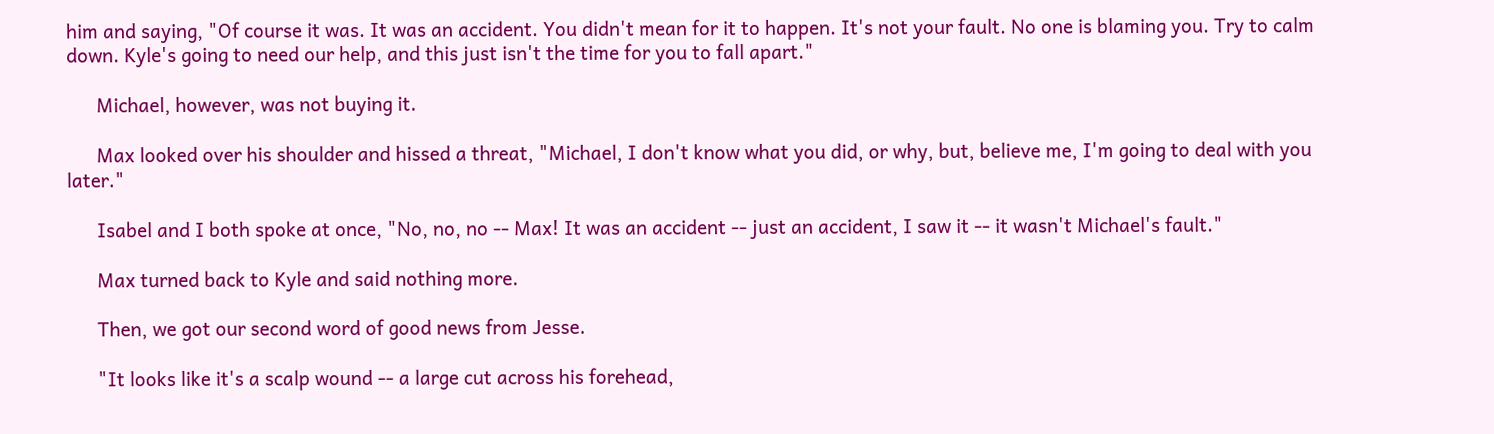him and saying, "Of course it was. It was an accident. You didn't mean for it to happen. It's not your fault. No one is blaming you. Try to calm down. Kyle's going to need our help, and this just isn't the time for you to fall apart."

      Michael, however, was not buying it.

      Max looked over his shoulder and hissed a threat, "Michael, I don't know what you did, or why, but, believe me, I'm going to deal with you later."

      Isabel and I both spoke at once, "No, no, no -- Max! It was an accident -- just an accident, I saw it -- it wasn't Michael's fault."

      Max turned back to Kyle and said nothing more.

      Then, we got our second word of good news from Jesse.

      "It looks like it's a scalp wound -- a large cut across his forehead,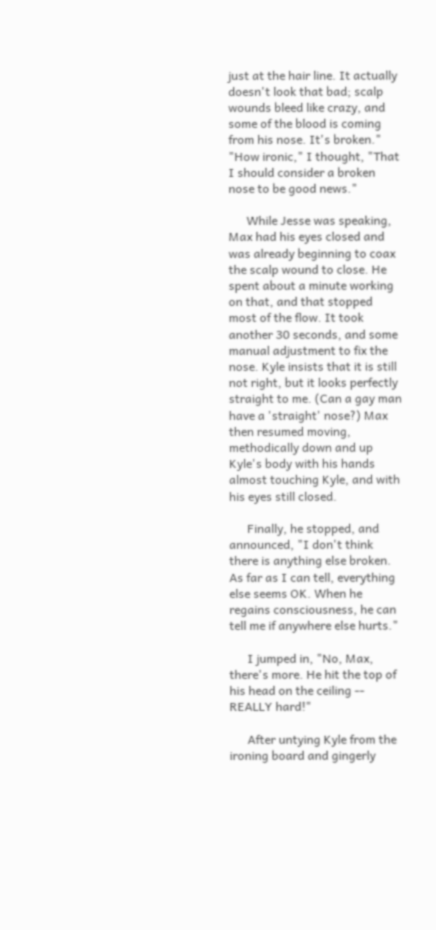just at the hair line. It actually doesn't look that bad; scalp wounds bleed like crazy, and some of the blood is coming from his nose. It's broken." "How ironic," I thought, "That I should consider a broken nose to be good news."

      While Jesse was speaking, Max had his eyes closed and was already beginning to coax the scalp wound to close. He spent about a minute working on that, and that stopped most of the flow. It took another 30 seconds, and some manual adjustment to fix the nose. Kyle insists that it is still not right, but it looks perfectly straight to me. (Can a gay man have a 'straight' nose?) Max then resumed moving, methodically down and up Kyle's body with his hands almost touching Kyle, and with his eyes still closed.

      Finally, he stopped, and announced, "I don't think there is anything else broken. As far as I can tell, everything else seems OK. When he regains consciousness, he can tell me if anywhere else hurts."

      I jumped in, "No, Max, there's more. He hit the top of his head on the ceiling -- REALLY hard!"

      After untying Kyle from the ironing board and gingerly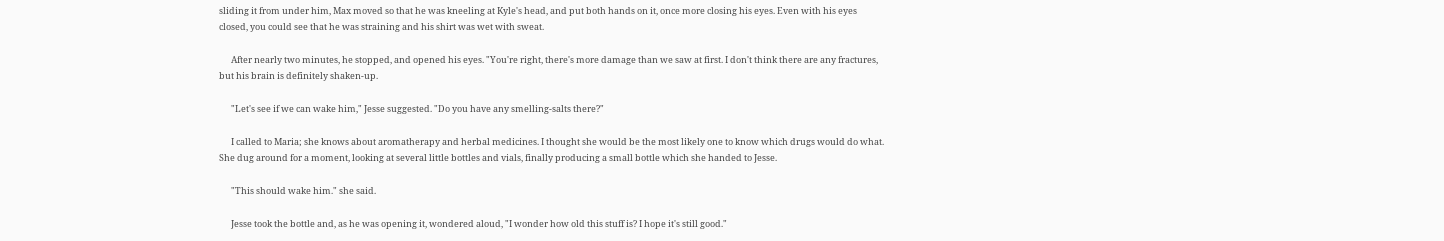sliding it from under him, Max moved so that he was kneeling at Kyle's head, and put both hands on it, once more closing his eyes. Even with his eyes closed, you could see that he was straining and his shirt was wet with sweat.

      After nearly two minutes, he stopped, and opened his eyes. "You're right, there's more damage than we saw at first. I don't think there are any fractures, but his brain is definitely shaken-up.

      "Let's see if we can wake him," Jesse suggested. "Do you have any smelling-salts there?"

      I called to Maria; she knows about aromatherapy and herbal medicines. I thought she would be the most likely one to know which drugs would do what. She dug around for a moment, looking at several little bottles and vials, finally producing a small bottle which she handed to Jesse.

      "This should wake him." she said.

      Jesse took the bottle and, as he was opening it, wondered aloud, "I wonder how old this stuff is? I hope it's still good."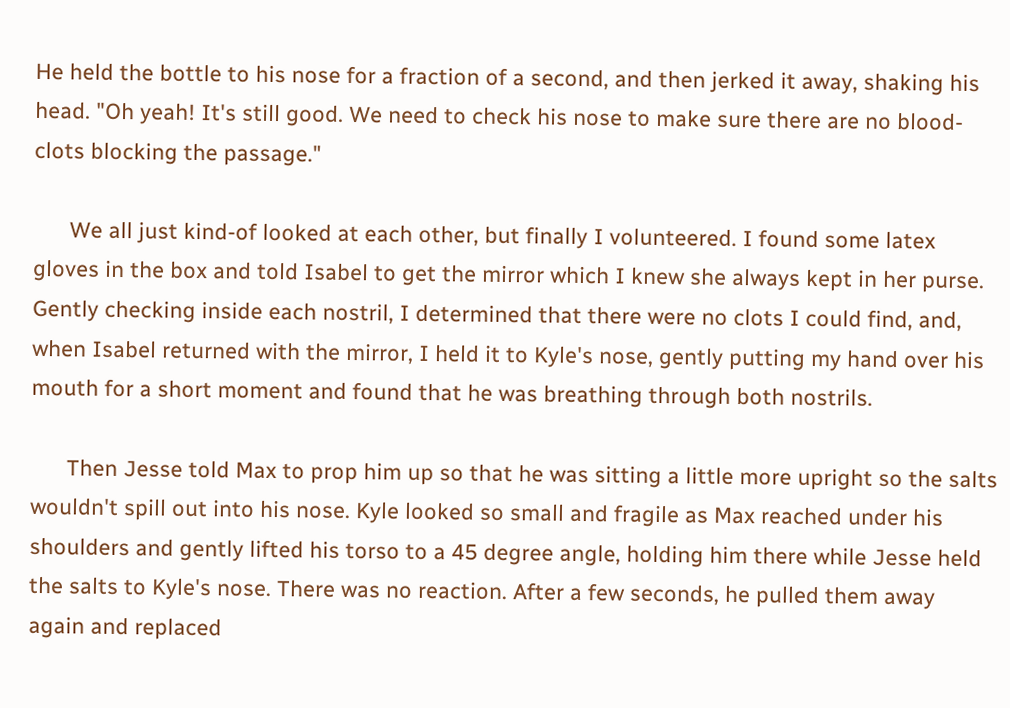He held the bottle to his nose for a fraction of a second, and then jerked it away, shaking his head. "Oh yeah! It's still good. We need to check his nose to make sure there are no blood-clots blocking the passage."

      We all just kind-of looked at each other, but finally I volunteered. I found some latex gloves in the box and told Isabel to get the mirror which I knew she always kept in her purse. Gently checking inside each nostril, I determined that there were no clots I could find, and, when Isabel returned with the mirror, I held it to Kyle's nose, gently putting my hand over his mouth for a short moment and found that he was breathing through both nostrils.

      Then Jesse told Max to prop him up so that he was sitting a little more upright so the salts wouldn't spill out into his nose. Kyle looked so small and fragile as Max reached under his shoulders and gently lifted his torso to a 45 degree angle, holding him there while Jesse held the salts to Kyle's nose. There was no reaction. After a few seconds, he pulled them away again and replaced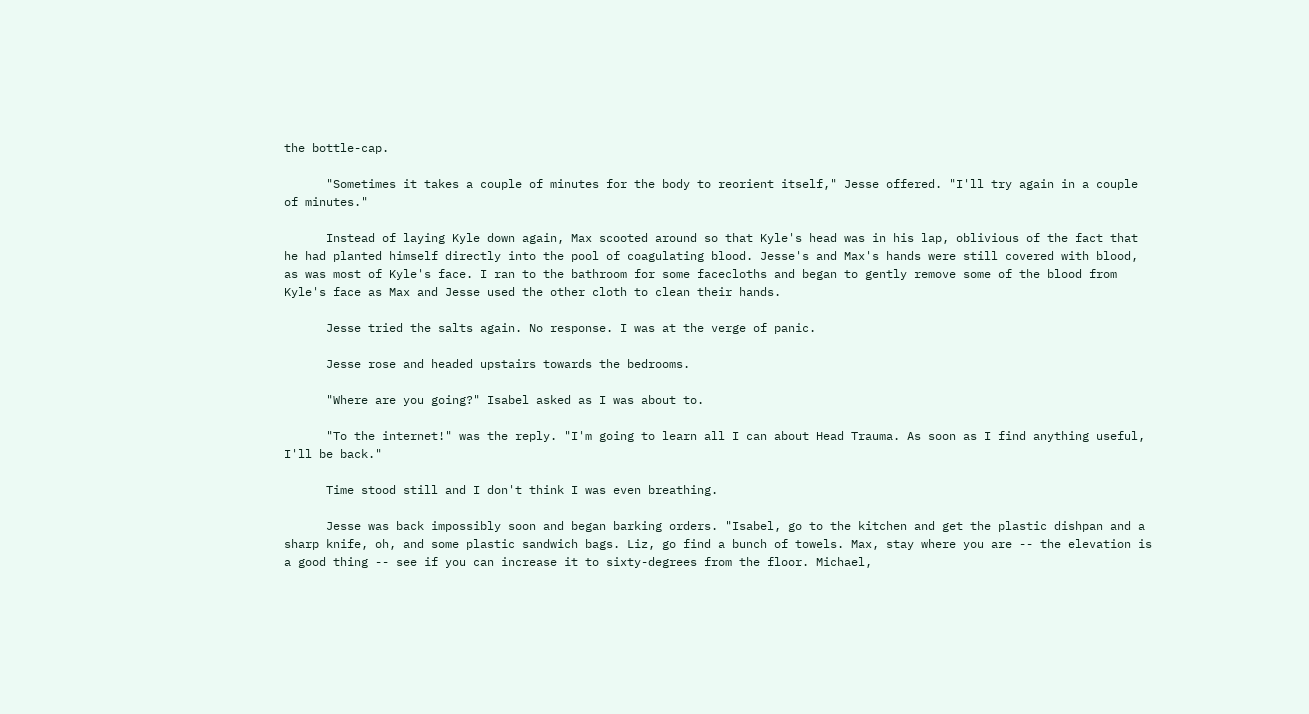the bottle-cap.

      "Sometimes it takes a couple of minutes for the body to reorient itself," Jesse offered. "I'll try again in a couple of minutes."

      Instead of laying Kyle down again, Max scooted around so that Kyle's head was in his lap, oblivious of the fact that he had planted himself directly into the pool of coagulating blood. Jesse's and Max's hands were still covered with blood, as was most of Kyle's face. I ran to the bathroom for some facecloths and began to gently remove some of the blood from Kyle's face as Max and Jesse used the other cloth to clean their hands.

      Jesse tried the salts again. No response. I was at the verge of panic.

      Jesse rose and headed upstairs towards the bedrooms.

      "Where are you going?" Isabel asked as I was about to.

      "To the internet!" was the reply. "I'm going to learn all I can about Head Trauma. As soon as I find anything useful, I'll be back."

      Time stood still and I don't think I was even breathing.

      Jesse was back impossibly soon and began barking orders. "Isabel, go to the kitchen and get the plastic dishpan and a sharp knife, oh, and some plastic sandwich bags. Liz, go find a bunch of towels. Max, stay where you are -- the elevation is a good thing -- see if you can increase it to sixty-degrees from the floor. Michael,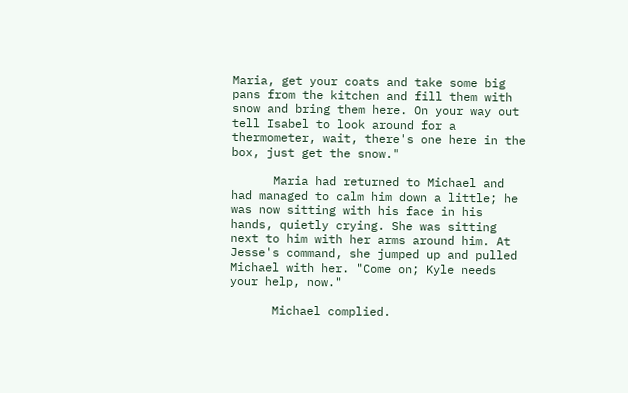Maria, get your coats and take some big pans from the kitchen and fill them with snow and bring them here. On your way out tell Isabel to look around for a thermometer, wait, there's one here in the box, just get the snow."

      Maria had returned to Michael and had managed to calm him down a little; he was now sitting with his face in his hands, quietly crying. She was sitting next to him with her arms around him. At Jesse's command, she jumped up and pulled Michael with her. "Come on; Kyle needs your help, now."

      Michael complied.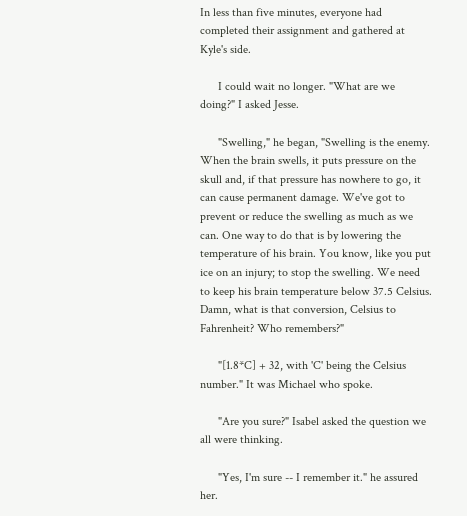In less than five minutes, everyone had completed their assignment and gathered at Kyle's side.

      I could wait no longer. "What are we doing?" I asked Jesse.

      "Swelling," he began, "Swelling is the enemy. When the brain swells, it puts pressure on the skull and, if that pressure has nowhere to go, it can cause permanent damage. We've got to prevent or reduce the swelling as much as we can. One way to do that is by lowering the temperature of his brain. You know, like you put ice on an injury; to stop the swelling. We need to keep his brain temperature below 37.5 Celsius. Damn, what is that conversion, Celsius to Fahrenheit? Who remembers?"

      "[1.8*C] + 32, with 'C' being the Celsius number." It was Michael who spoke.

      "Are you sure?" Isabel asked the question we all were thinking.

      "Yes, I'm sure -- I remember it." he assured her.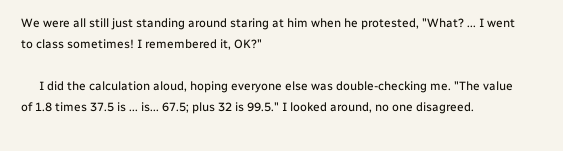We were all still just standing around staring at him when he protested, "What? ... I went to class sometimes! I remembered it, OK?"

      I did the calculation aloud, hoping everyone else was double-checking me. "The value of 1.8 times 37.5 is ... is... 67.5; plus 32 is 99.5." I looked around, no one disagreed.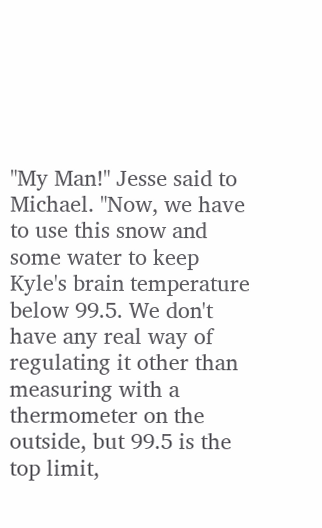"My Man!" Jesse said to Michael. "Now, we have to use this snow and some water to keep Kyle's brain temperature below 99.5. We don't have any real way of regulating it other than measuring with a thermometer on the outside, but 99.5 is the top limit,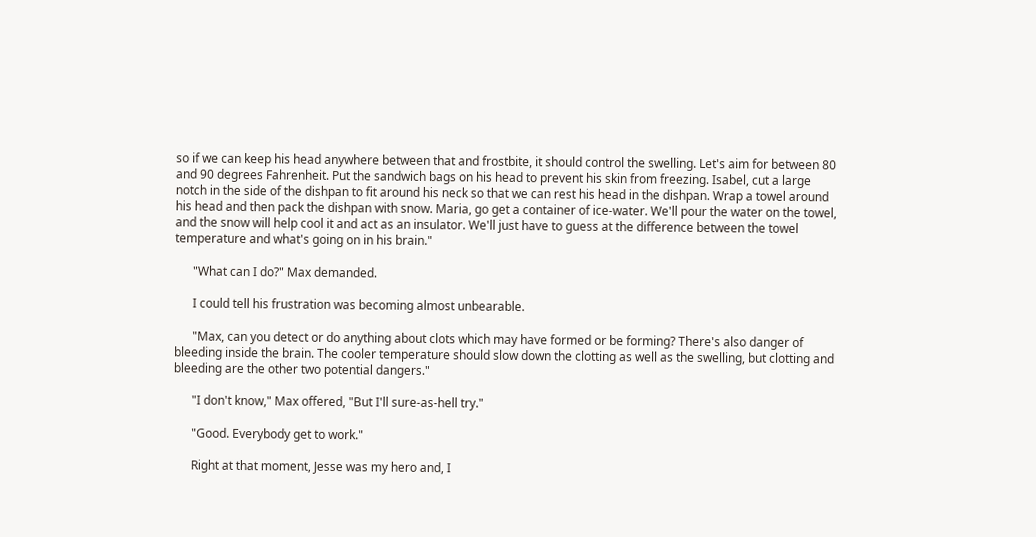so if we can keep his head anywhere between that and frostbite, it should control the swelling. Let's aim for between 80 and 90 degrees Fahrenheit. Put the sandwich bags on his head to prevent his skin from freezing. Isabel, cut a large notch in the side of the dishpan to fit around his neck so that we can rest his head in the dishpan. Wrap a towel around his head and then pack the dishpan with snow. Maria, go get a container of ice-water. We'll pour the water on the towel, and the snow will help cool it and act as an insulator. We'll just have to guess at the difference between the towel temperature and what's going on in his brain."

      "What can I do?" Max demanded.

      I could tell his frustration was becoming almost unbearable.

      "Max, can you detect or do anything about clots which may have formed or be forming? There's also danger of bleeding inside the brain. The cooler temperature should slow down the clotting as well as the swelling, but clotting and bleeding are the other two potential dangers."

      "I don't know," Max offered, "But I'll sure-as-hell try."

      "Good. Everybody get to work."

      Right at that moment, Jesse was my hero and, I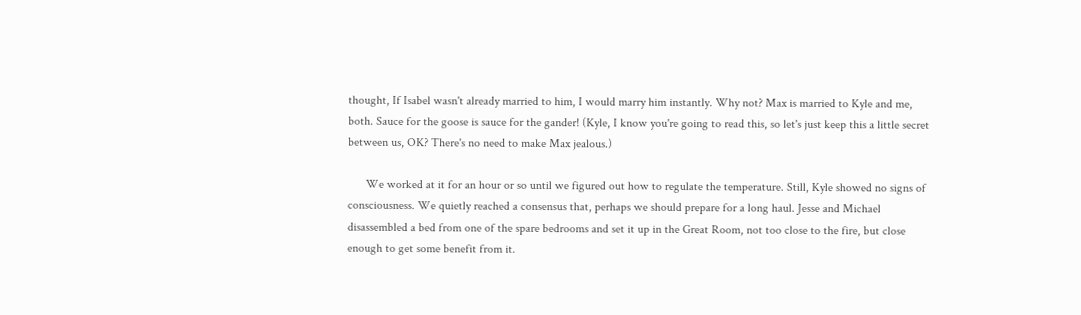thought, If Isabel wasn't already married to him, I would marry him instantly. Why not? Max is married to Kyle and me, both. Sauce for the goose is sauce for the gander! (Kyle, I know you're going to read this, so let's just keep this a little secret between us, OK? There's no need to make Max jealous.)

      We worked at it for an hour or so until we figured out how to regulate the temperature. Still, Kyle showed no signs of consciousness. We quietly reached a consensus that, perhaps we should prepare for a long haul. Jesse and Michael disassembled a bed from one of the spare bedrooms and set it up in the Great Room, not too close to the fire, but close enough to get some benefit from it.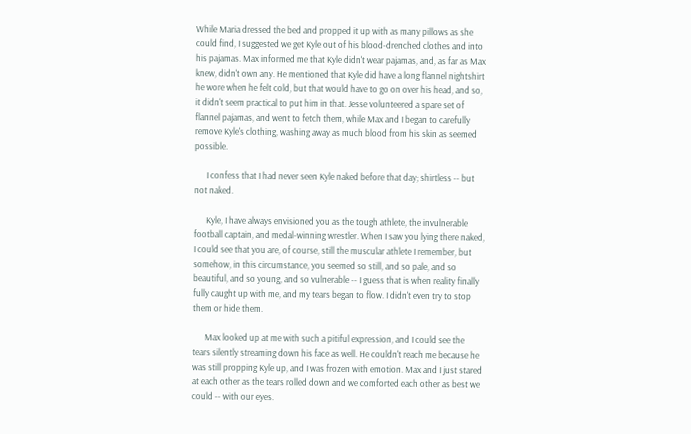While Maria dressed the bed and propped it up with as many pillows as she could find, I suggested we get Kyle out of his blood-drenched clothes and into his pajamas. Max informed me that Kyle didn't wear pajamas, and, as far as Max knew, didn't own any. He mentioned that Kyle did have a long flannel nightshirt he wore when he felt cold, but that would have to go on over his head, and so, it didn't seem practical to put him in that. Jesse volunteered a spare set of flannel pajamas, and went to fetch them, while Max and I began to carefully remove Kyle's clothing, washing away as much blood from his skin as seemed possible.

      I confess that I had never seen Kyle naked before that day; shirtless -- but not naked.

      Kyle, I have always envisioned you as the tough athlete, the invulnerable football captain, and medal-winning wrestler. When I saw you lying there naked, I could see that you are, of course, still the muscular athlete I remember, but somehow, in this circumstance, you seemed so still, and so pale, and so beautiful, and so young, and so vulnerable -- I guess that is when reality finally fully caught up with me, and my tears began to flow. I didn't even try to stop them or hide them.

      Max looked up at me with such a pitiful expression, and I could see the tears silently streaming down his face as well. He couldn't reach me because he was still propping Kyle up, and I was frozen with emotion. Max and I just stared at each other as the tears rolled down and we comforted each other as best we could -- with our eyes.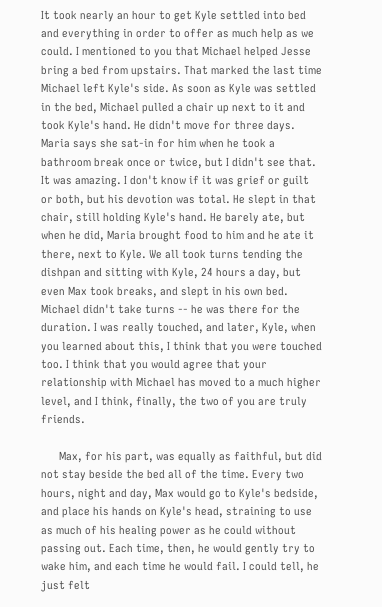It took nearly an hour to get Kyle settled into bed and everything in order to offer as much help as we could. I mentioned to you that Michael helped Jesse bring a bed from upstairs. That marked the last time Michael left Kyle's side. As soon as Kyle was settled in the bed, Michael pulled a chair up next to it and took Kyle's hand. He didn't move for three days. Maria says she sat-in for him when he took a bathroom break once or twice, but I didn't see that. It was amazing. I don't know if it was grief or guilt or both, but his devotion was total. He slept in that chair, still holding Kyle's hand. He barely ate, but when he did, Maria brought food to him and he ate it there, next to Kyle. We all took turns tending the dishpan and sitting with Kyle, 24 hours a day, but even Max took breaks, and slept in his own bed. Michael didn't take turns -- he was there for the duration. I was really touched, and later, Kyle, when you learned about this, I think that you were touched too. I think that you would agree that your relationship with Michael has moved to a much higher level, and I think, finally, the two of you are truly friends.

      Max, for his part, was equally as faithful, but did not stay beside the bed all of the time. Every two hours, night and day, Max would go to Kyle's bedside, and place his hands on Kyle's head, straining to use as much of his healing power as he could without passing out. Each time, then, he would gently try to wake him, and each time he would fail. I could tell, he just felt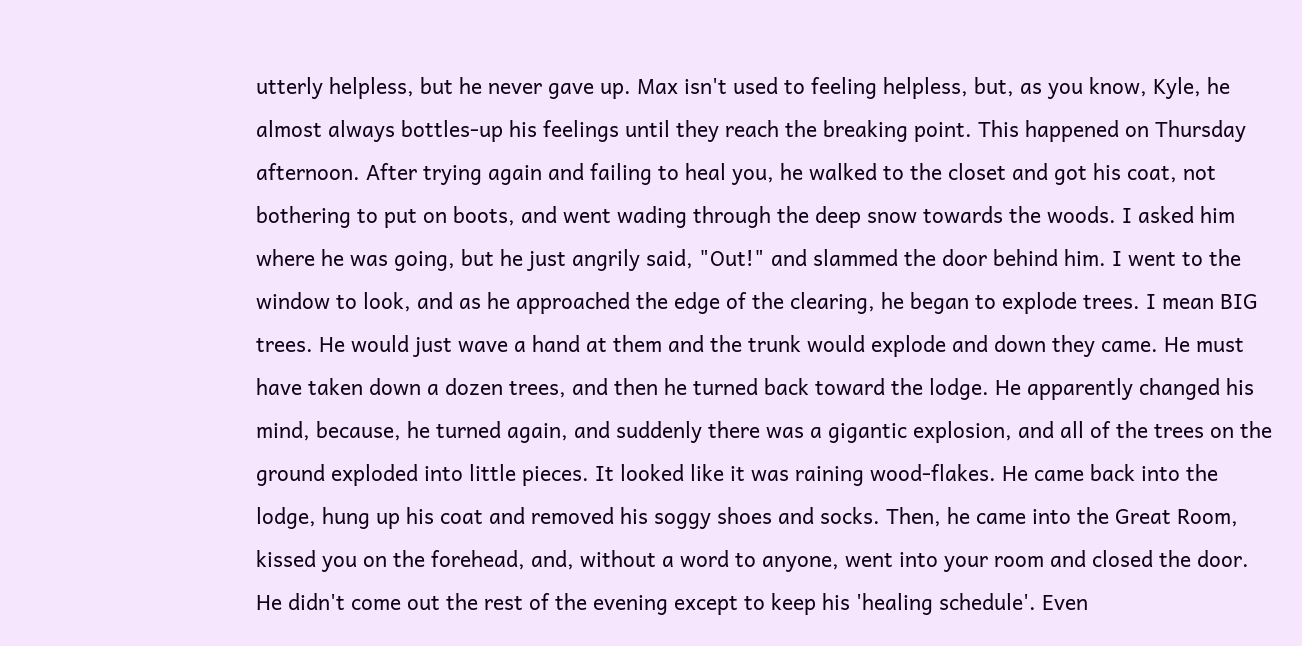utterly helpless, but he never gave up. Max isn't used to feeling helpless, but, as you know, Kyle, he almost always bottles-up his feelings until they reach the breaking point. This happened on Thursday afternoon. After trying again and failing to heal you, he walked to the closet and got his coat, not bothering to put on boots, and went wading through the deep snow towards the woods. I asked him where he was going, but he just angrily said, "Out!" and slammed the door behind him. I went to the window to look, and as he approached the edge of the clearing, he began to explode trees. I mean BIG trees. He would just wave a hand at them and the trunk would explode and down they came. He must have taken down a dozen trees, and then he turned back toward the lodge. He apparently changed his mind, because, he turned again, and suddenly there was a gigantic explosion, and all of the trees on the ground exploded into little pieces. It looked like it was raining wood-flakes. He came back into the lodge, hung up his coat and removed his soggy shoes and socks. Then, he came into the Great Room, kissed you on the forehead, and, without a word to anyone, went into your room and closed the door. He didn't come out the rest of the evening except to keep his 'healing schedule'. Even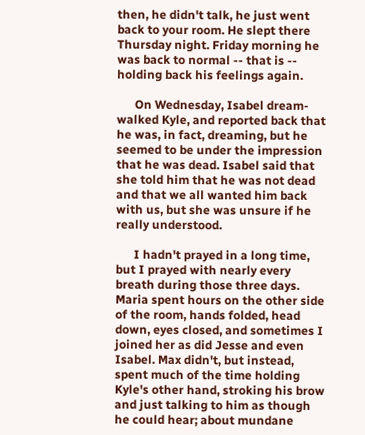then, he didn't talk, he just went back to your room. He slept there Thursday night. Friday morning he was back to normal -- that is -- holding back his feelings again.

      On Wednesday, Isabel dream-walked Kyle, and reported back that he was, in fact, dreaming, but he seemed to be under the impression that he was dead. Isabel said that she told him that he was not dead and that we all wanted him back with us, but she was unsure if he really understood.

      I hadn't prayed in a long time, but I prayed with nearly every breath during those three days. Maria spent hours on the other side of the room, hands folded, head down, eyes closed, and sometimes I joined her as did Jesse and even Isabel. Max didn't, but instead, spent much of the time holding Kyle's other hand, stroking his brow and just talking to him as though he could hear; about mundane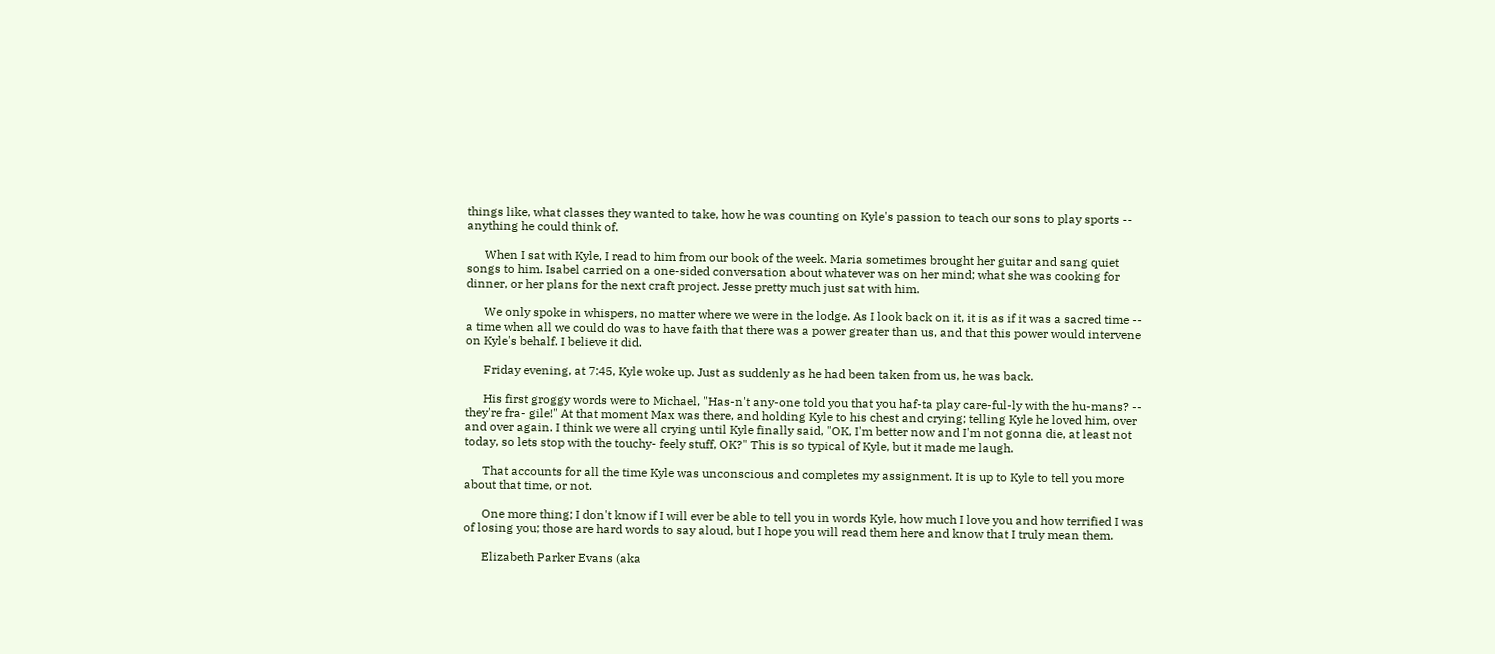things like, what classes they wanted to take, how he was counting on Kyle's passion to teach our sons to play sports -- anything he could think of.

      When I sat with Kyle, I read to him from our book of the week. Maria sometimes brought her guitar and sang quiet songs to him. Isabel carried on a one-sided conversation about whatever was on her mind; what she was cooking for dinner, or her plans for the next craft project. Jesse pretty much just sat with him.

      We only spoke in whispers, no matter where we were in the lodge. As I look back on it, it is as if it was a sacred time -- a time when all we could do was to have faith that there was a power greater than us, and that this power would intervene on Kyle's behalf. I believe it did.

      Friday evening, at 7:45, Kyle woke up. Just as suddenly as he had been taken from us, he was back.

      His first groggy words were to Michael, "Has-n't any-one told you that you haf-ta play care-ful-ly with the hu-mans? -- they're fra- gile!" At that moment Max was there, and holding Kyle to his chest and crying; telling Kyle he loved him, over and over again. I think we were all crying until Kyle finally said, "OK, I'm better now and I'm not gonna die, at least not today, so lets stop with the touchy- feely stuff, OK?" This is so typical of Kyle, but it made me laugh.

      That accounts for all the time Kyle was unconscious and completes my assignment. It is up to Kyle to tell you more about that time, or not.

      One more thing; I don't know if I will ever be able to tell you in words Kyle, how much I love you and how terrified I was of losing you; those are hard words to say aloud, but I hope you will read them here and know that I truly mean them.

      Elizabeth Parker Evans (aka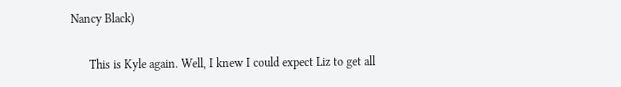Nancy Black)

      This is Kyle again. Well, I knew I could expect Liz to get all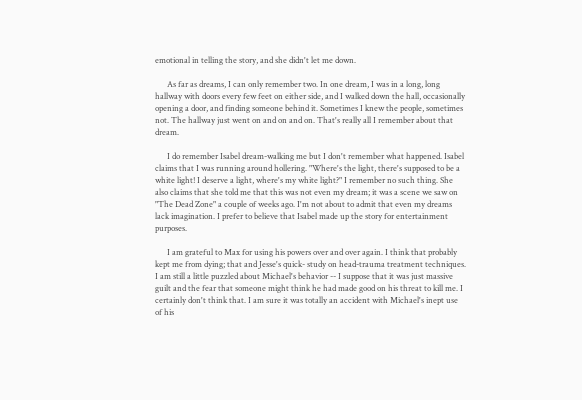emotional in telling the story, and she didn't let me down.

      As far as dreams, I can only remember two. In one dream, I was in a long, long hallway with doors every few feet on either side, and I walked down the hall, occasionally opening a door, and finding someone behind it. Sometimes I knew the people, sometimes not. The hallway just went on and on and on. That's really all I remember about that dream.

      I do remember Isabel dream-walking me but I don't remember what happened. Isabel claims that I was running around hollering. "Where's the light, there's supposed to be a white light! I deserve a light, where's my white light?" I remember no such thing. She also claims that she told me that this was not even my dream; it was a scene we saw on "The Dead Zone" a couple of weeks ago. I'm not about to admit that even my dreams lack imagination. I prefer to believe that Isabel made up the story for entertainment purposes.

      I am grateful to Max for using his powers over and over again. I think that probably kept me from dying; that and Jesse's quick- study on head-trauma treatment techniques. I am still a little puzzled about Michael's behavior -- I suppose that it was just massive guilt and the fear that someone might think he had made good on his threat to kill me. I certainly don't think that. I am sure it was totally an accident with Michael's inept use of his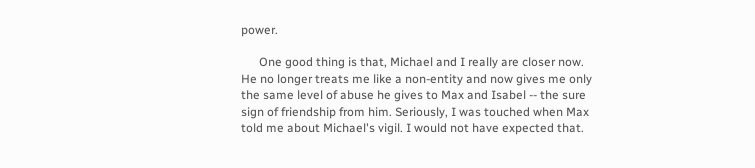power.

      One good thing is that, Michael and I really are closer now. He no longer treats me like a non-entity and now gives me only the same level of abuse he gives to Max and Isabel -- the sure sign of friendship from him. Seriously, I was touched when Max told me about Michael's vigil. I would not have expected that.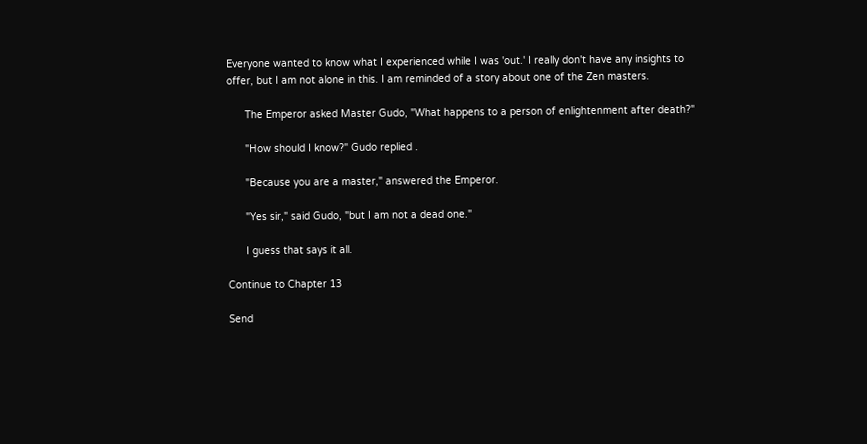Everyone wanted to know what I experienced while I was 'out.' I really don't have any insights to offer, but I am not alone in this. I am reminded of a story about one of the Zen masters.

      The Emperor asked Master Gudo, "What happens to a person of enlightenment after death?"

      "How should I know?" Gudo replied .

      "Because you are a master," answered the Emperor.

      "Yes sir," said Gudo, "but I am not a dead one."

      I guess that says it all.

Continue to Chapter 13

Send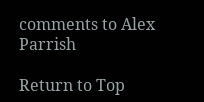comments to Alex Parrish

Return to Top